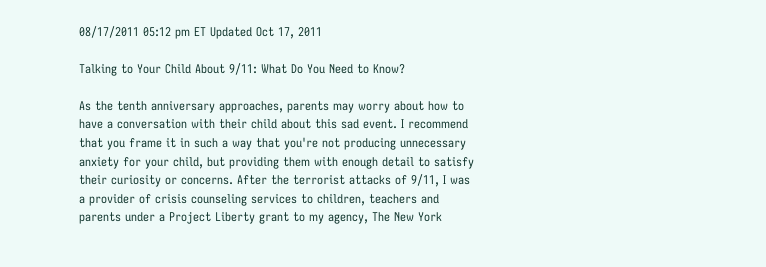08/17/2011 05:12 pm ET Updated Oct 17, 2011

Talking to Your Child About 9/11: What Do You Need to Know?

As the tenth anniversary approaches, parents may worry about how to have a conversation with their child about this sad event. I recommend that you frame it in such a way that you're not producing unnecessary anxiety for your child, but providing them with enough detail to satisfy their curiosity or concerns. After the terrorist attacks of 9/11, I was a provider of crisis counseling services to children, teachers and parents under a Project Liberty grant to my agency, The New York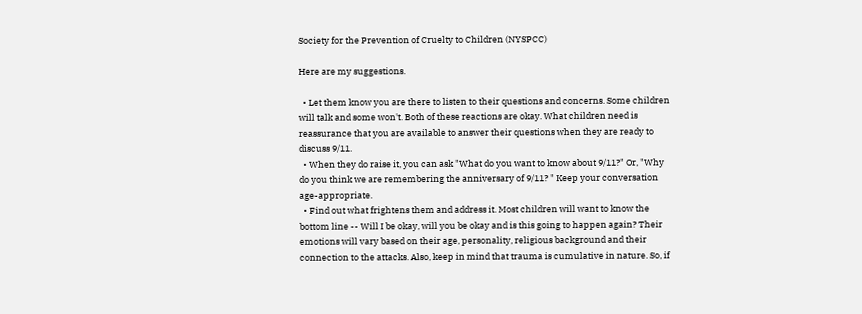Society for the Prevention of Cruelty to Children (NYSPCC)

Here are my suggestions.

  • Let them know you are there to listen to their questions and concerns. Some children will talk and some won't. Both of these reactions are okay. What children need is reassurance that you are available to answer their questions when they are ready to discuss 9/11.
  • When they do raise it, you can ask "What do you want to know about 9/11?" Or, "Why do you think we are remembering the anniversary of 9/11? " Keep your conversation age-appropriate.
  • Find out what frightens them and address it. Most children will want to know the bottom line -- Will I be okay, will you be okay and is this going to happen again? Their emotions will vary based on their age, personality, religious background and their connection to the attacks. Also, keep in mind that trauma is cumulative in nature. So, if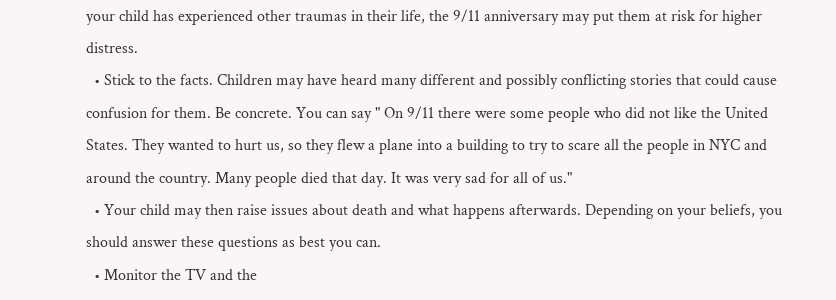your child has experienced other traumas in their life, the 9/11 anniversary may put them at risk for higher distress.
  • Stick to the facts. Children may have heard many different and possibly conflicting stories that could cause confusion for them. Be concrete. You can say " On 9/11 there were some people who did not like the United States. They wanted to hurt us, so they flew a plane into a building to try to scare all the people in NYC and around the country. Many people died that day. It was very sad for all of us."
  • Your child may then raise issues about death and what happens afterwards. Depending on your beliefs, you should answer these questions as best you can.
  • Monitor the TV and the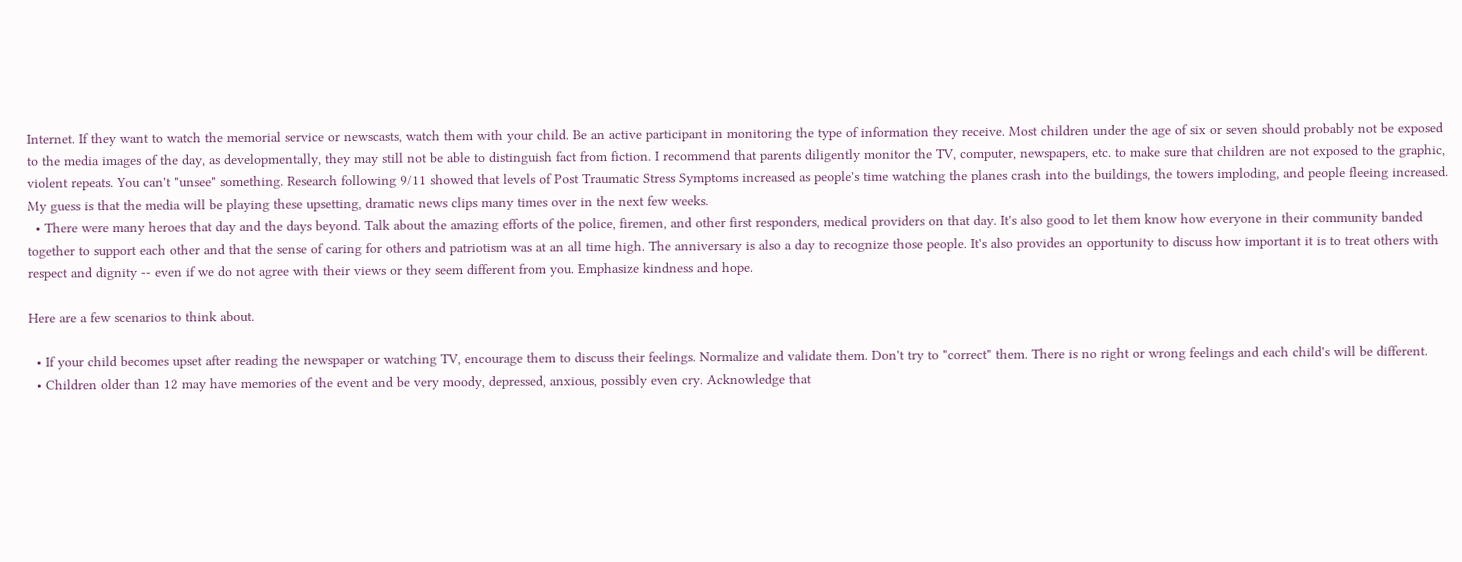Internet. If they want to watch the memorial service or newscasts, watch them with your child. Be an active participant in monitoring the type of information they receive. Most children under the age of six or seven should probably not be exposed to the media images of the day, as developmentally, they may still not be able to distinguish fact from fiction. I recommend that parents diligently monitor the TV, computer, newspapers, etc. to make sure that children are not exposed to the graphic, violent repeats. You can't "unsee" something. Research following 9/11 showed that levels of Post Traumatic Stress Symptoms increased as people's time watching the planes crash into the buildings, the towers imploding, and people fleeing increased. My guess is that the media will be playing these upsetting, dramatic news clips many times over in the next few weeks.
  • There were many heroes that day and the days beyond. Talk about the amazing efforts of the police, firemen, and other first responders, medical providers on that day. It's also good to let them know how everyone in their community banded together to support each other and that the sense of caring for others and patriotism was at an all time high. The anniversary is also a day to recognize those people. It's also provides an opportunity to discuss how important it is to treat others with respect and dignity -- even if we do not agree with their views or they seem different from you. Emphasize kindness and hope.

Here are a few scenarios to think about.

  • If your child becomes upset after reading the newspaper or watching TV, encourage them to discuss their feelings. Normalize and validate them. Don't try to "correct" them. There is no right or wrong feelings and each child's will be different.
  • Children older than 12 may have memories of the event and be very moody, depressed, anxious, possibly even cry. Acknowledge that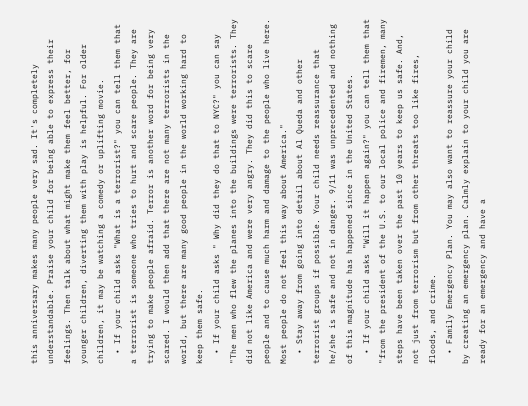this anniversary makes many people very sad. It's completely understandable. Praise your child for being able to express their feelings. Then talk about what might make them feel better, for younger children, diverting them with play is helpful. For older children, it may be watching a comedy or uplifting movie.
  • If your child asks "What is a terrorist?" you can tell them that a terrorist is someone who tries to hurt and scare people. They are trying to make people afraid. Terror is another word for being very scared. I would then add that there are not many terrorists in the world, but there are many good people in the world working hard to keep them safe.
  • If your child asks " Why did they do that to NYC?" you can say "The men who flew the planes into the buildings were terrorists. They did not like America and were very angry. They did this to scare people and to cause much harm and damage to the people who live here. Most people do not feel this way about America."
  • Stay away from going into detail about Al Queda and other terrorist groups if possible. Your child needs reassurance that he/she is safe and not in danger. 9/11 was unprecedented and nothing of this magnitude has happened since in the United States.
  • If your child asks "Will it happen again?" you can tell them that "from the president of the U.S. to our local police and firemen, many steps have been taken over the past 10 years to keep us safe. And, not just from terrorism but from other threats too like fires, floods, and crime.
  • Family Emergency Plan. You may also want to reassure your child by creating an emergency plan. Calmly explain to your child you are ready for an emergency and have a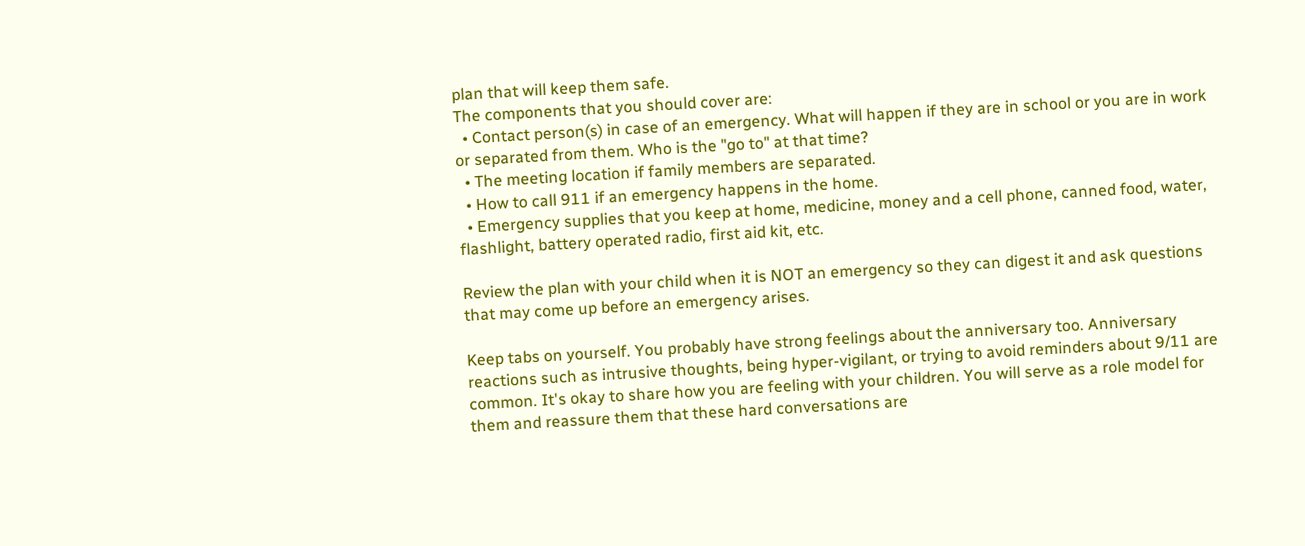plan that will keep them safe.
The components that you should cover are:
  • Contact person(s) in case of an emergency. What will happen if they are in school or you are in work or separated from them. Who is the "go to" at that time?
  • The meeting location if family members are separated.
  • How to call 911 if an emergency happens in the home.
  • Emergency supplies that you keep at home, medicine, money and a cell phone, canned food, water, flashlight, battery operated radio, first aid kit, etc.

Review the plan with your child when it is NOT an emergency so they can digest it and ask questions that may come up before an emergency arises.

Keep tabs on yourself. You probably have strong feelings about the anniversary too. Anniversary reactions such as intrusive thoughts, being hyper-vigilant, or trying to avoid reminders about 9/11 are common. It's okay to share how you are feeling with your children. You will serve as a role model for them and reassure them that these hard conversations are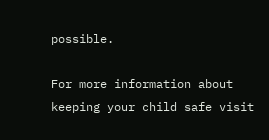possible.

For more information about keeping your child safe visit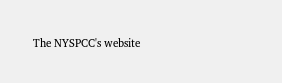The NYSPCC's website